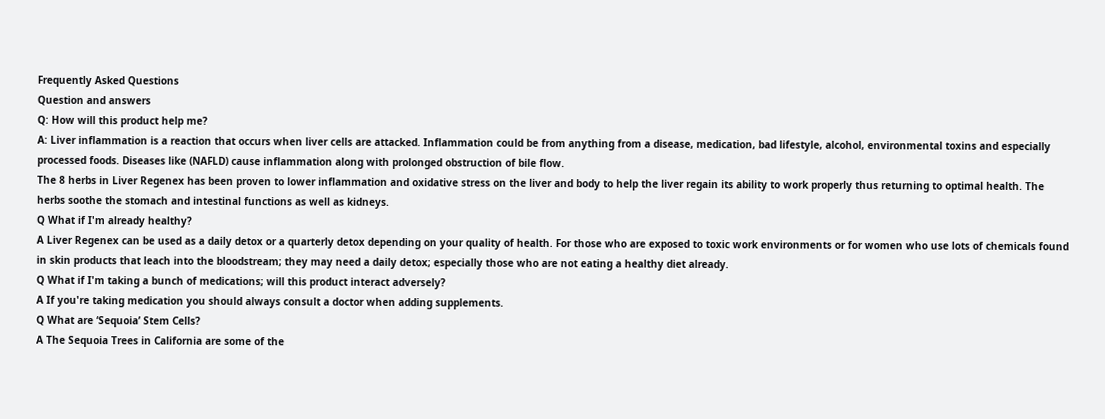Frequently Asked Questions
Question and answers
Q: How will this product help me?
A: Liver inflammation is a reaction that occurs when liver cells are attacked. Inflammation could be from anything from a disease, medication, bad lifestyle, alcohol, environmental toxins and especially processed foods. Diseases like (NAFLD) cause inflammation along with prolonged obstruction of bile flow.
The 8 herbs in Liver Regenex has been proven to lower inflammation and oxidative stress on the liver and body to help the liver regain its ability to work properly thus returning to optimal health. The herbs soothe the stomach and intestinal functions as well as kidneys.
Q What if I'm already healthy?
A Liver Regenex can be used as a daily detox or a quarterly detox depending on your quality of health. For those who are exposed to toxic work environments or for women who use lots of chemicals found in skin products that leach into the bloodstream; they may need a daily detox; especially those who are not eating a healthy diet already.
Q What if I'm taking a bunch of medications; will this product interact adversely?
A If you're taking medication you should always consult a doctor when adding supplements.
Q What are ‘Sequoia’ Stem Cells?
A The Sequoia Trees in California are some of the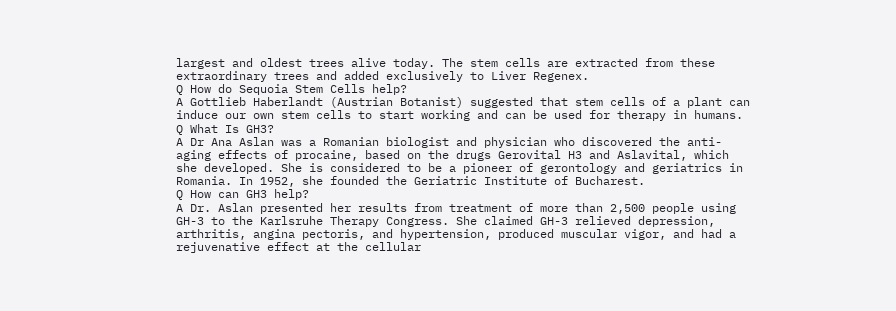largest and oldest trees alive today. The stem cells are extracted from these extraordinary trees and added exclusively to Liver Regenex.
Q How do Sequoia Stem Cells help?
A Gottlieb Haberlandt (Austrian Botanist) suggested that stem cells of a plant can induce our own stem cells to start working and can be used for therapy in humans.
Q What Is GH3?
A Dr Ana Aslan was a Romanian biologist and physician who discovered the anti-aging effects of procaine, based on the drugs Gerovital H3 and Aslavital, which she developed. She is considered to be a pioneer of gerontology and geriatrics in Romania. In 1952, she founded the Geriatric Institute of Bucharest.
Q How can GH3 help?
A Dr. Aslan presented her results from treatment of more than 2,500 people using GH-3 to the Karlsruhe Therapy Congress. She claimed GH-3 relieved depression, arthritis, angina pectoris, and hypertension, produced muscular vigor, and had a rejuvenative effect at the cellular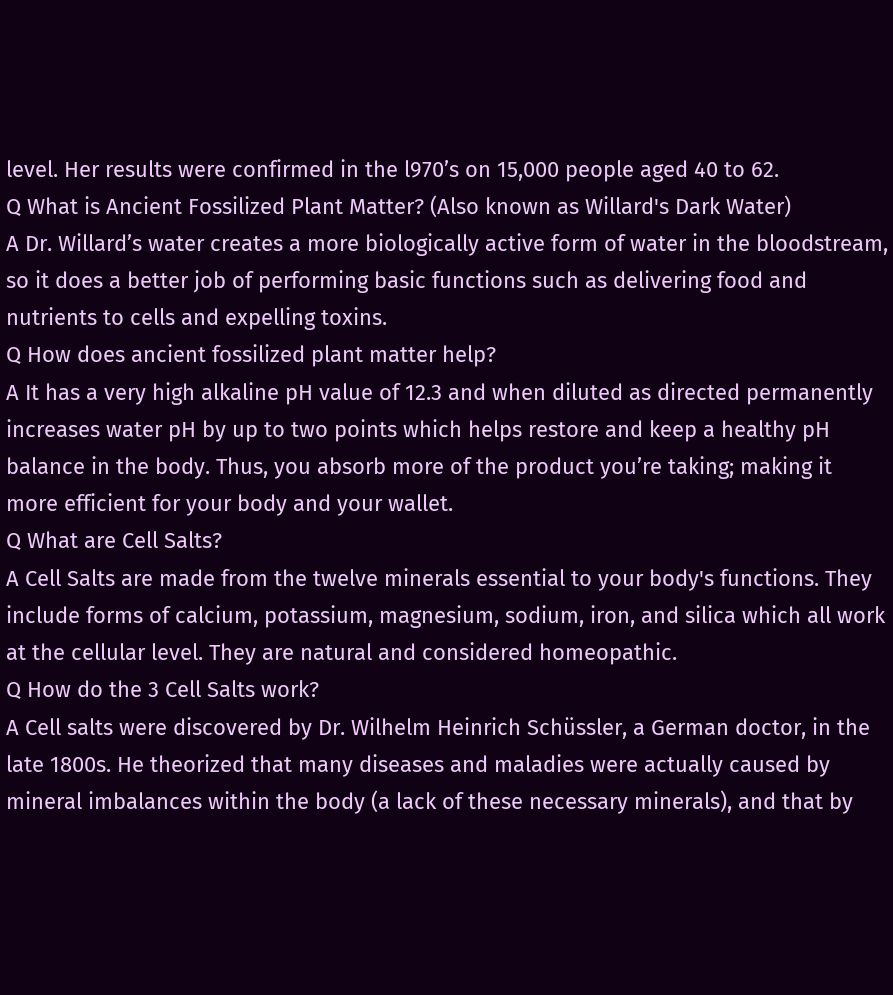level. Her results were confirmed in the l970’s on 15,000 people aged 40 to 62.
Q What is Ancient Fossilized Plant Matter? (Also known as Willard's Dark Water)
A Dr. Willard’s water creates a more biologically active form of water in the bloodstream, so it does a better job of performing basic functions such as delivering food and nutrients to cells and expelling toxins.
Q How does ancient fossilized plant matter help?
A It has a very high alkaline pH value of 12.3 and when diluted as directed permanently increases water pH by up to two points which helps restore and keep a healthy pH balance in the body. Thus, you absorb more of the product you’re taking; making it more efficient for your body and your wallet.
Q What are Cell Salts?
A Cell Salts are made from the twelve minerals essential to your body's functions. They include forms of calcium, potassium, magnesium, sodium, iron, and silica which all work at the cellular level. They are natural and considered homeopathic.
Q How do the 3 Cell Salts work?
A Cell salts were discovered by Dr. Wilhelm Heinrich Schüssler, a German doctor, in the late 1800s. He theorized that many diseases and maladies were actually caused by mineral imbalances within the body (a lack of these necessary minerals), and that by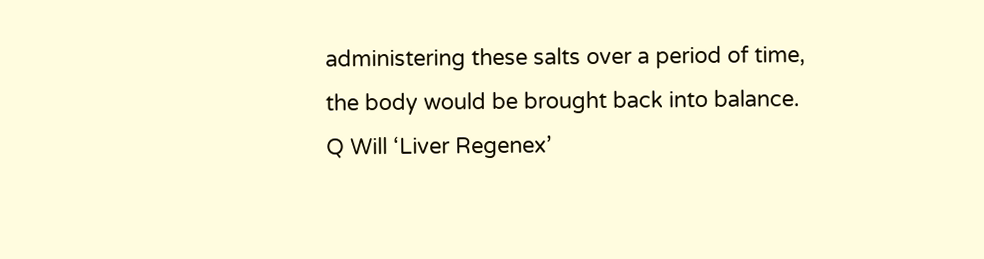administering these salts over a period of time, the body would be brought back into balance.
Q Will ‘Liver Regenex’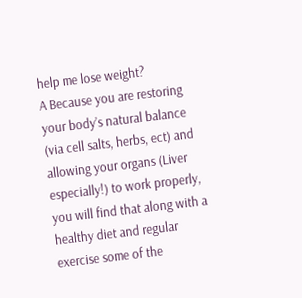help me lose weight?
A Because you are restoring your body’s natural balance (via cell salts, herbs, ect) and allowing your organs (Liver especially!) to work properly, you will find that along with a healthy diet and regular exercise some of the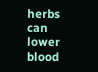herbs can lower blood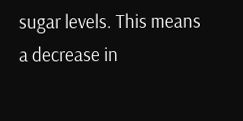sugar levels. This means a decrease in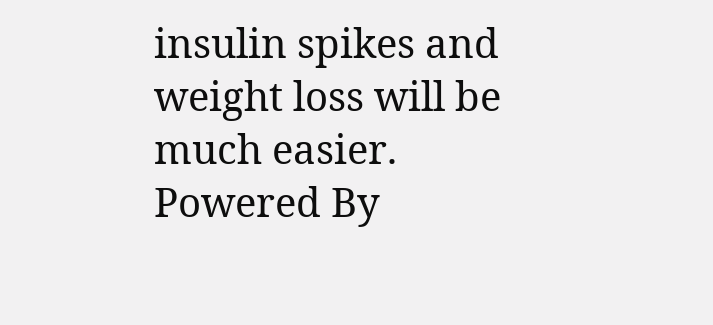insulin spikes and weight loss will be much easier.
Powered By